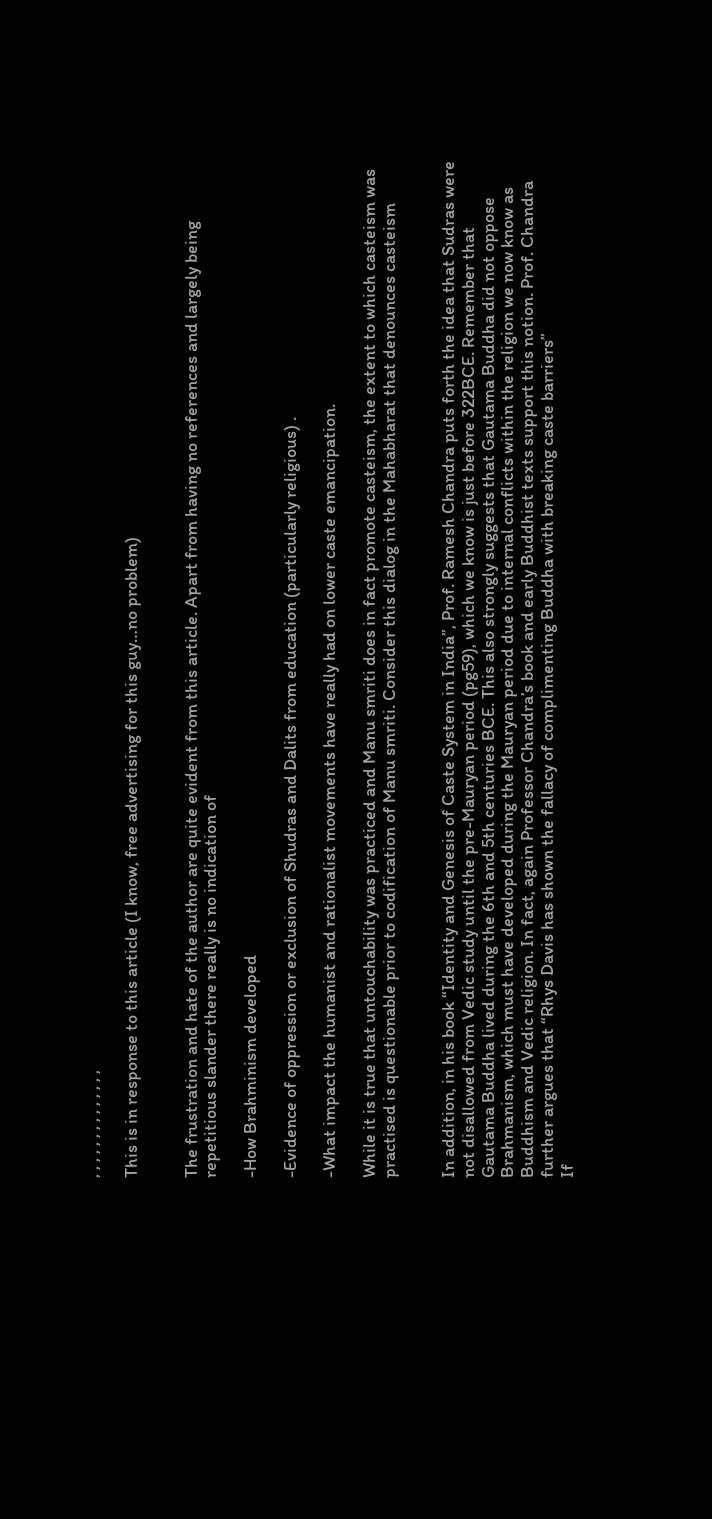, , , , , , , , , , , , , ,

This is in response to this article (I know, free advertising for this guy…no problem)


The frustration and hate of the author are quite evident from this article. Apart from having no references and largely being repetitious slander there really is no indication of

-How Brahminism developed

-Evidence of oppression or exclusion of Shudras and Dalits from education (particularly religious) .

-What impact the humanist and rationalist movements have really had on lower caste emancipation.

While it is true that untouchability was practiced and Manu smriti does in fact promote casteism, the extent to which casteism was practised is questionable prior to codification of Manu smriti. Consider this dialog in the Mahabharat that denounces casteism


In addition, in his book “Identity and Genesis of Caste System in India”, Prof. Ramesh Chandra puts forth the idea that Sudras were not disallowed from Vedic study until the pre-Mauryan period (pg59), which we know is just before 322BCE. Remember that Gautama Buddha lived during the 6th and 5th centuries BCE. This also strongly suggests that Gautama Buddha did not oppose Brahmanism, which must have developed during the Mauryan period due to internal conflicts within the religion we now know as Buddhism and Vedic religion. In fact, again Professor Chandra’s book and early Buddhist texts support this notion. Prof. Chandra further argues that “Rhys Davis has shown the fallacy of complimenting Buddha with breaking caste barriers”
If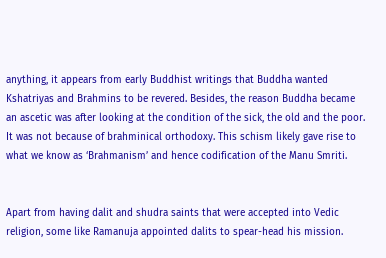anything, it appears from early Buddhist writings that Buddha wanted Kshatriyas and Brahmins to be revered. Besides, the reason Buddha became an ascetic was after looking at the condition of the sick, the old and the poor. It was not because of brahminical orthodoxy. This schism likely gave rise to what we know as ‘Brahmanism’ and hence codification of the Manu Smriti.


Apart from having dalit and shudra saints that were accepted into Vedic religion, some like Ramanuja appointed dalits to spear-head his mission.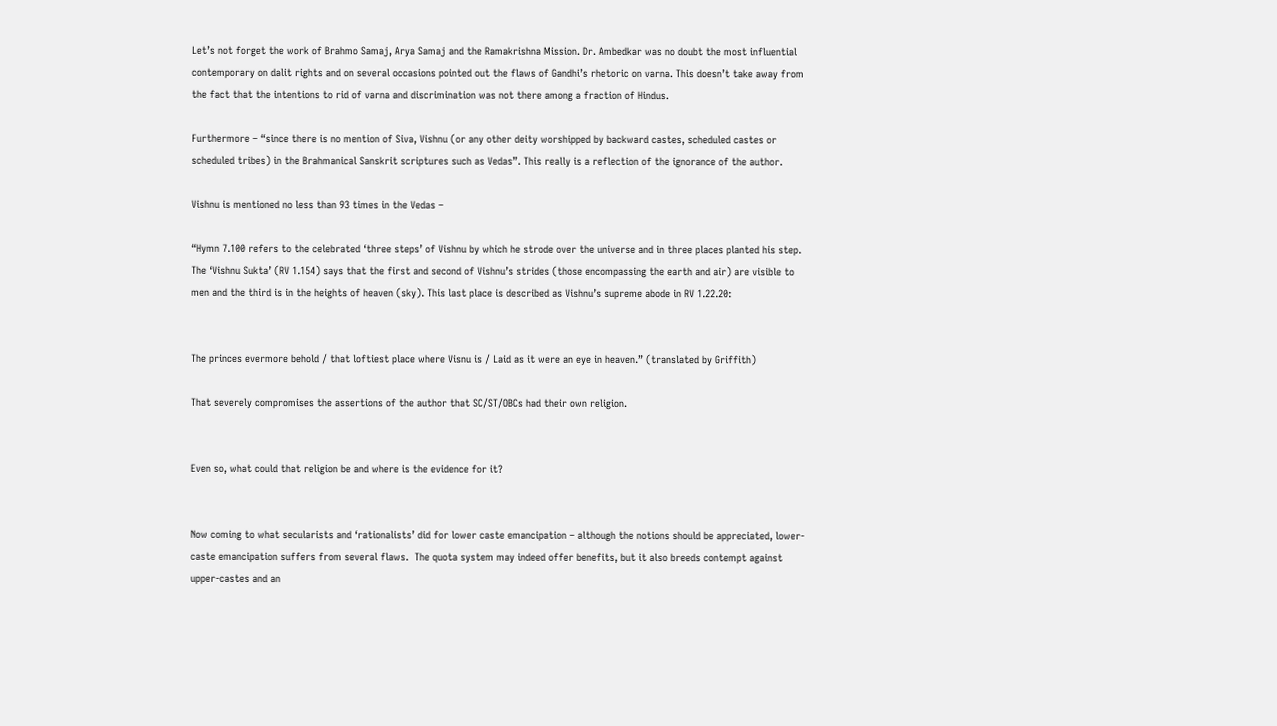Let’s not forget the work of Brahmo Samaj, Arya Samaj and the Ramakrishna Mission. Dr. Ambedkar was no doubt the most influential contemporary on dalit rights and on several occasions pointed out the flaws of Gandhi’s rhetoric on varna. This doesn’t take away from the fact that the intentions to rid of varna and discrimination was not there among a fraction of Hindus.

Furthermore – “since there is no mention of Siva, Vishnu (or any other deity worshipped by backward castes, scheduled castes or scheduled tribes) in the Brahmanical Sanskrit scriptures such as Vedas”. This really is a reflection of the ignorance of the author.

Vishnu is mentioned no less than 93 times in the Vedas –

“Hymn 7.100 refers to the celebrated ‘three steps’ of Vishnu by which he strode over the universe and in three places planted his step. The ‘Vishnu Sukta’ (RV 1.154) says that the first and second of Vishnu’s strides (those encompassing the earth and air) are visible to men and the third is in the heights of heaven (sky). This last place is described as Vishnu’s supreme abode in RV 1.22.20:


The princes evermore behold / that loftiest place where Visnu is / Laid as it were an eye in heaven.” (translated by Griffith)

That severely compromises the assertions of the author that SC/ST/OBCs had their own religion.


Even so, what could that religion be and where is the evidence for it?


Now coming to what secularists and ‘rationalists’ did for lower caste emancipation – although the notions should be appreciated, lower-caste emancipation suffers from several flaws.  The quota system may indeed offer benefits, but it also breeds contempt against upper-castes and an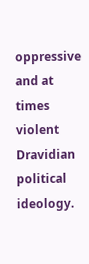oppressive and at times violent Dravidian political ideology.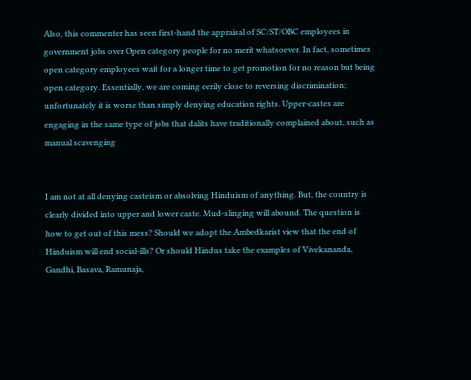Also, this commenter has seen first-hand the appraisal of SC/ST/OBC employees in government jobs over Open category people for no merit whatsoever. In fact, sometimes open category employees wait for a longer time to get promotion for no reason but being open category. Essentially, we are coming eerily close to reversing discrimination; unfortunately it is worse than simply denying education rights. Upper-castes are engaging in the same type of jobs that dalits have traditionally complained about, such as manual scavenging


I am not at all denying casteism or absolving Hinduism of anything. But, the country is clearly divided into upper and lower caste. Mud-slinging will abound. The question is how to get out of this mess? Should we adopt the Ambedkarist view that the end of Hinduism will end social-ills? Or should Hindus take the examples of Vivekananda, Gandhi, Basava, Ramunaja,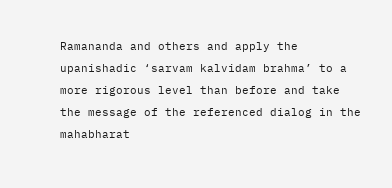Ramananda and others and apply the upanishadic ‘sarvam kalvidam brahma’ to a more rigorous level than before and take the message of the referenced dialog in the mahabharat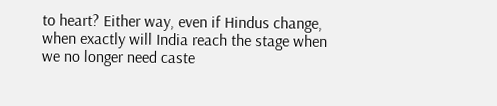to heart? Either way, even if Hindus change, when exactly will India reach the stage when we no longer need caste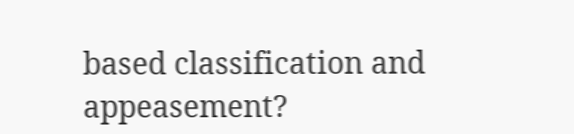based classification and appeasement?